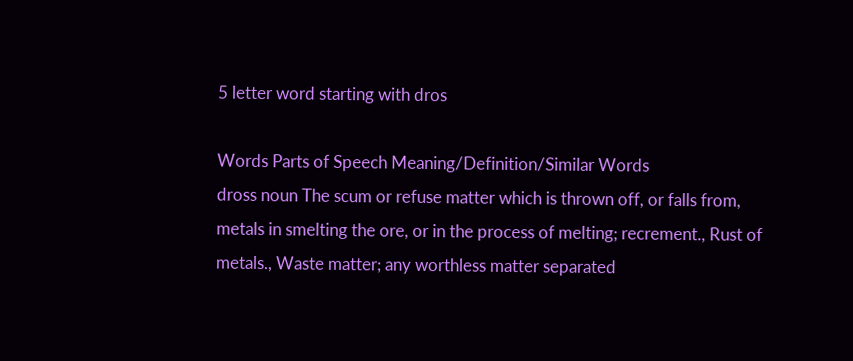5 letter word starting with dros

Words Parts of Speech Meaning/Definition/Similar Words
dross noun The scum or refuse matter which is thrown off, or falls from, metals in smelting the ore, or in the process of melting; recrement., Rust of metals., Waste matter; any worthless matter separated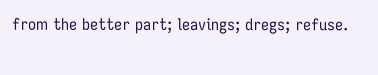from the better part; leavings; dregs; refuse.